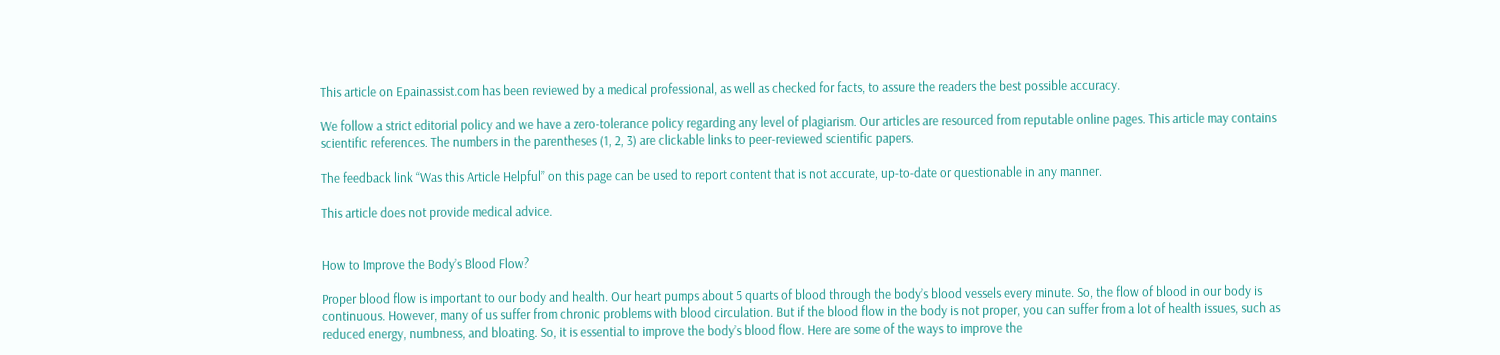This article on Epainassist.com has been reviewed by a medical professional, as well as checked for facts, to assure the readers the best possible accuracy.

We follow a strict editorial policy and we have a zero-tolerance policy regarding any level of plagiarism. Our articles are resourced from reputable online pages. This article may contains scientific references. The numbers in the parentheses (1, 2, 3) are clickable links to peer-reviewed scientific papers.

The feedback link “Was this Article Helpful” on this page can be used to report content that is not accurate, up-to-date or questionable in any manner.

This article does not provide medical advice.


How to Improve the Body’s Blood Flow?

Proper blood flow is important to our body and health. Our heart pumps about 5 quarts of blood through the body’s blood vessels every minute. So, the flow of blood in our body is continuous. However, many of us suffer from chronic problems with blood circulation. But if the blood flow in the body is not proper, you can suffer from a lot of health issues, such as reduced energy, numbness, and bloating. So, it is essential to improve the body’s blood flow. Here are some of the ways to improve the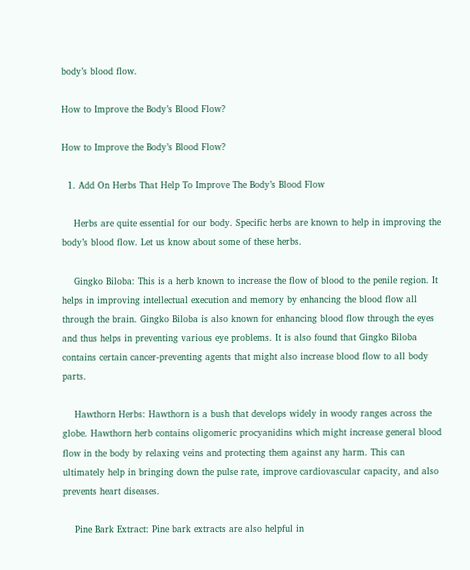body’s blood flow.

How to Improve the Body’s Blood Flow?

How to Improve the Body’s Blood Flow?

  1. Add On Herbs That Help To Improve The Body’s Blood Flow

    Herbs are quite essential for our body. Specific herbs are known to help in improving the body’s blood flow. Let us know about some of these herbs.

    Gingko Biloba: This is a herb known to increase the flow of blood to the penile region. It helps in improving intellectual execution and memory by enhancing the blood flow all through the brain. Gingko Biloba is also known for enhancing blood flow through the eyes and thus helps in preventing various eye problems. It is also found that Gingko Biloba contains certain cancer-preventing agents that might also increase blood flow to all body parts.

    Hawthorn Herbs: Hawthorn is a bush that develops widely in woody ranges across the globe. Hawthorn herb contains oligomeric procyanidins which might increase general blood flow in the body by relaxing veins and protecting them against any harm. This can ultimately help in bringing down the pulse rate, improve cardiovascular capacity, and also prevents heart diseases.

    Pine Bark Extract: Pine bark extracts are also helpful in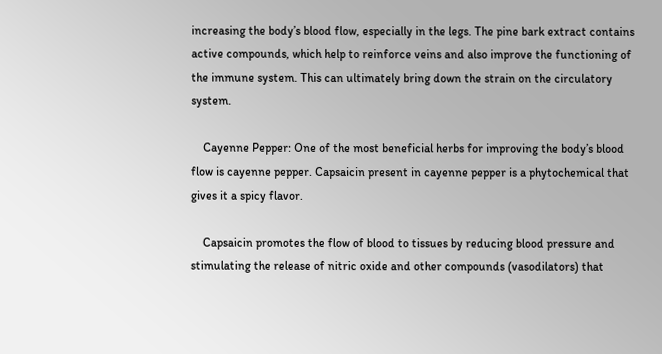increasing the body’s blood flow, especially in the legs. The pine bark extract contains active compounds, which help to reinforce veins and also improve the functioning of the immune system. This can ultimately bring down the strain on the circulatory system.

    Cayenne Pepper: One of the most beneficial herbs for improving the body’s blood flow is cayenne pepper. Capsaicin present in cayenne pepper is a phytochemical that gives it a spicy flavor.

    Capsaicin promotes the flow of blood to tissues by reducing blood pressure and stimulating the release of nitric oxide and other compounds (vasodilators) that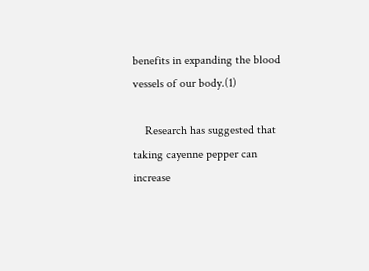benefits in expanding the blood vessels of our body.(1)

    Research has suggested that taking cayenne pepper can increase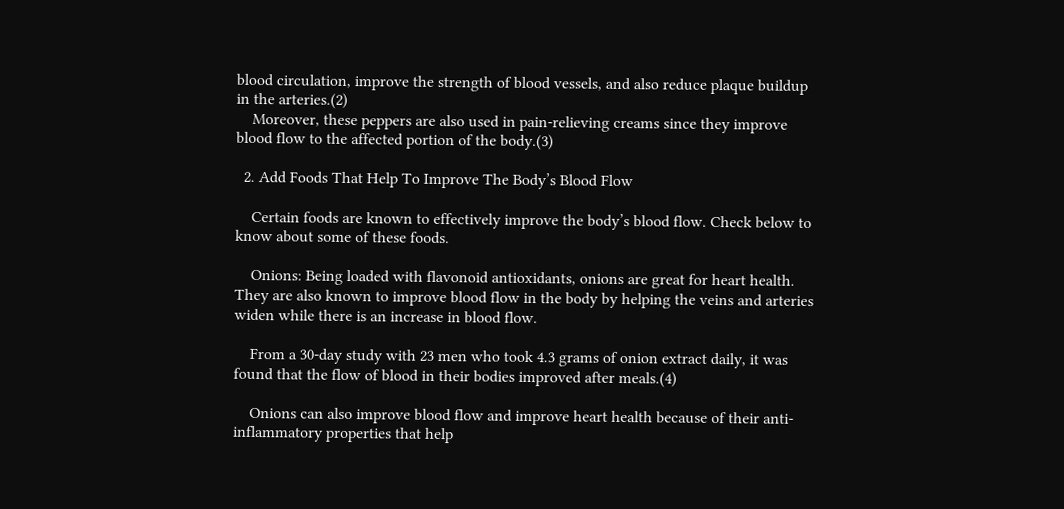blood circulation, improve the strength of blood vessels, and also reduce plaque buildup in the arteries.(2)
    Moreover, these peppers are also used in pain-relieving creams since they improve blood flow to the affected portion of the body.(3)

  2. Add Foods That Help To Improve The Body’s Blood Flow

    Certain foods are known to effectively improve the body’s blood flow. Check below to know about some of these foods.

    Onions: Being loaded with flavonoid antioxidants, onions are great for heart health. They are also known to improve blood flow in the body by helping the veins and arteries widen while there is an increase in blood flow.

    From a 30-day study with 23 men who took 4.3 grams of onion extract daily, it was found that the flow of blood in their bodies improved after meals.(4)

    Onions can also improve blood flow and improve heart health because of their anti-inflammatory properties that help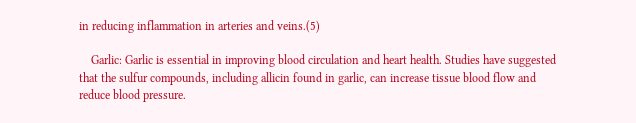in reducing inflammation in arteries and veins.(5)

    Garlic: Garlic is essential in improving blood circulation and heart health. Studies have suggested that the sulfur compounds, including allicin found in garlic, can increase tissue blood flow and reduce blood pressure.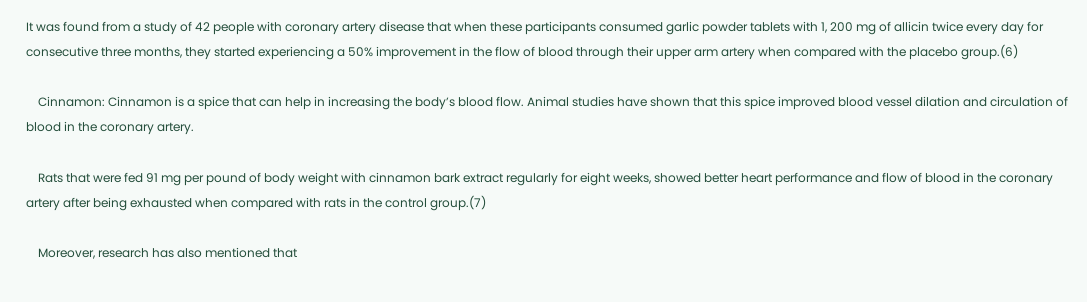It was found from a study of 42 people with coronary artery disease that when these participants consumed garlic powder tablets with 1, 200 mg of allicin twice every day for consecutive three months, they started experiencing a 50% improvement in the flow of blood through their upper arm artery when compared with the placebo group.(6)

    Cinnamon: Cinnamon is a spice that can help in increasing the body’s blood flow. Animal studies have shown that this spice improved blood vessel dilation and circulation of blood in the coronary artery.

    Rats that were fed 91 mg per pound of body weight with cinnamon bark extract regularly for eight weeks, showed better heart performance and flow of blood in the coronary artery after being exhausted when compared with rats in the control group.(7)

    Moreover, research has also mentioned that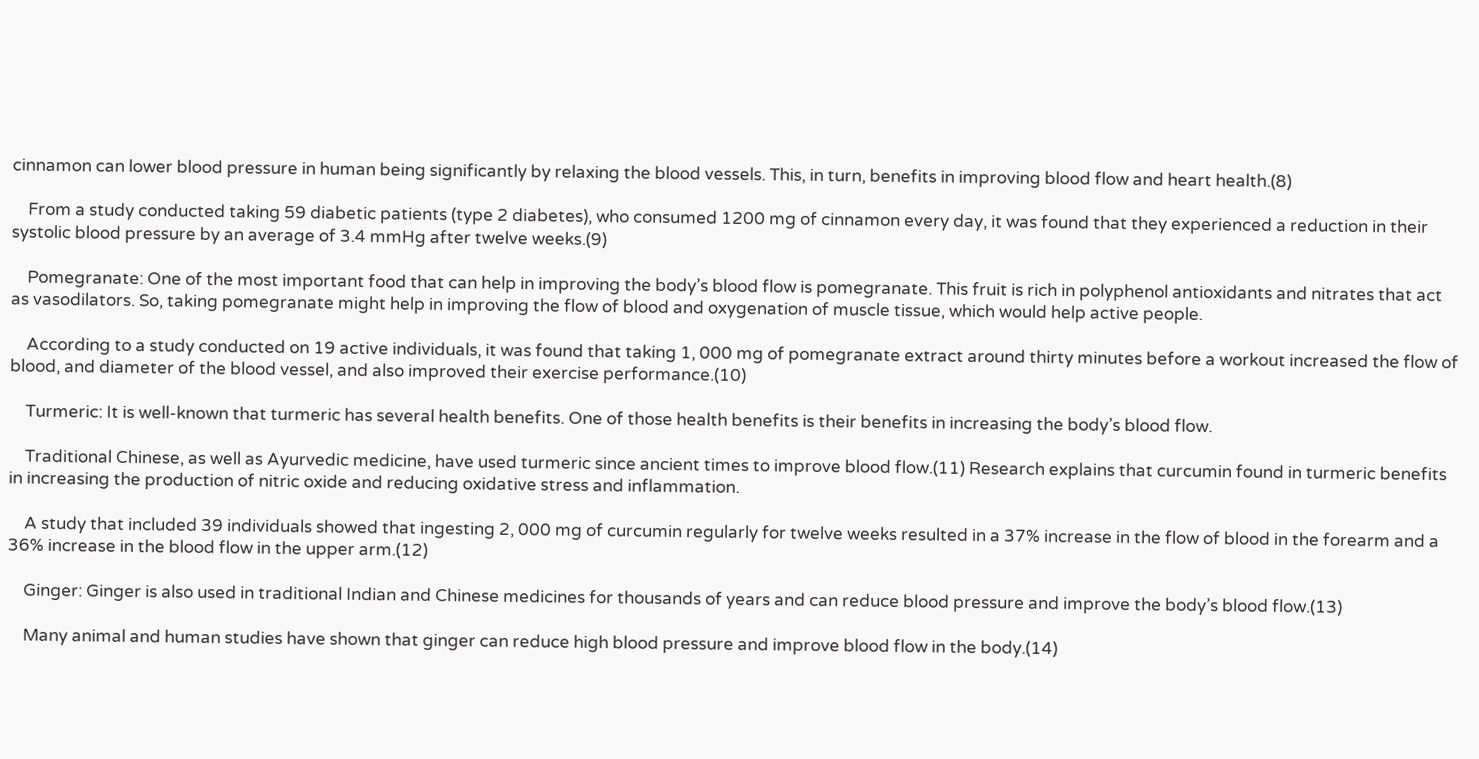cinnamon can lower blood pressure in human being significantly by relaxing the blood vessels. This, in turn, benefits in improving blood flow and heart health.(8)

    From a study conducted taking 59 diabetic patients (type 2 diabetes), who consumed 1200 mg of cinnamon every day, it was found that they experienced a reduction in their systolic blood pressure by an average of 3.4 mmHg after twelve weeks.(9)

    Pomegranate: One of the most important food that can help in improving the body’s blood flow is pomegranate. This fruit is rich in polyphenol antioxidants and nitrates that act as vasodilators. So, taking pomegranate might help in improving the flow of blood and oxygenation of muscle tissue, which would help active people.

    According to a study conducted on 19 active individuals, it was found that taking 1, 000 mg of pomegranate extract around thirty minutes before a workout increased the flow of blood, and diameter of the blood vessel, and also improved their exercise performance.(10)

    Turmeric: It is well-known that turmeric has several health benefits. One of those health benefits is their benefits in increasing the body’s blood flow.

    Traditional Chinese, as well as Ayurvedic medicine, have used turmeric since ancient times to improve blood flow.(11) Research explains that curcumin found in turmeric benefits in increasing the production of nitric oxide and reducing oxidative stress and inflammation.

    A study that included 39 individuals showed that ingesting 2, 000 mg of curcumin regularly for twelve weeks resulted in a 37% increase in the flow of blood in the forearm and a 36% increase in the blood flow in the upper arm.(12)

    Ginger: Ginger is also used in traditional Indian and Chinese medicines for thousands of years and can reduce blood pressure and improve the body’s blood flow.(13)

    Many animal and human studies have shown that ginger can reduce high blood pressure and improve blood flow in the body.(14)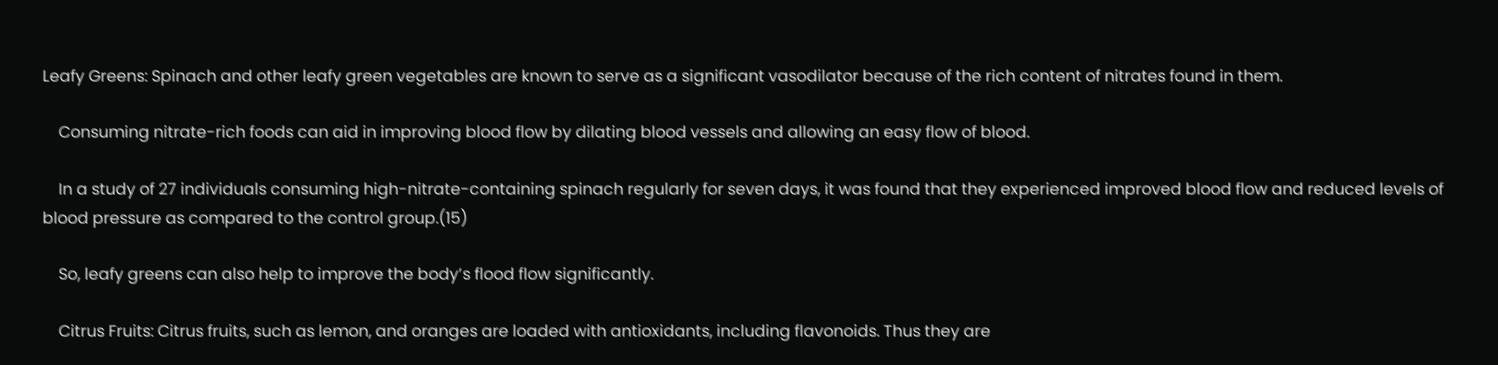Leafy Greens: Spinach and other leafy green vegetables are known to serve as a significant vasodilator because of the rich content of nitrates found in them.

    Consuming nitrate-rich foods can aid in improving blood flow by dilating blood vessels and allowing an easy flow of blood.

    In a study of 27 individuals consuming high-nitrate-containing spinach regularly for seven days, it was found that they experienced improved blood flow and reduced levels of blood pressure as compared to the control group.(15)

    So, leafy greens can also help to improve the body’s flood flow significantly.

    Citrus Fruits: Citrus fruits, such as lemon, and oranges are loaded with antioxidants, including flavonoids. Thus they are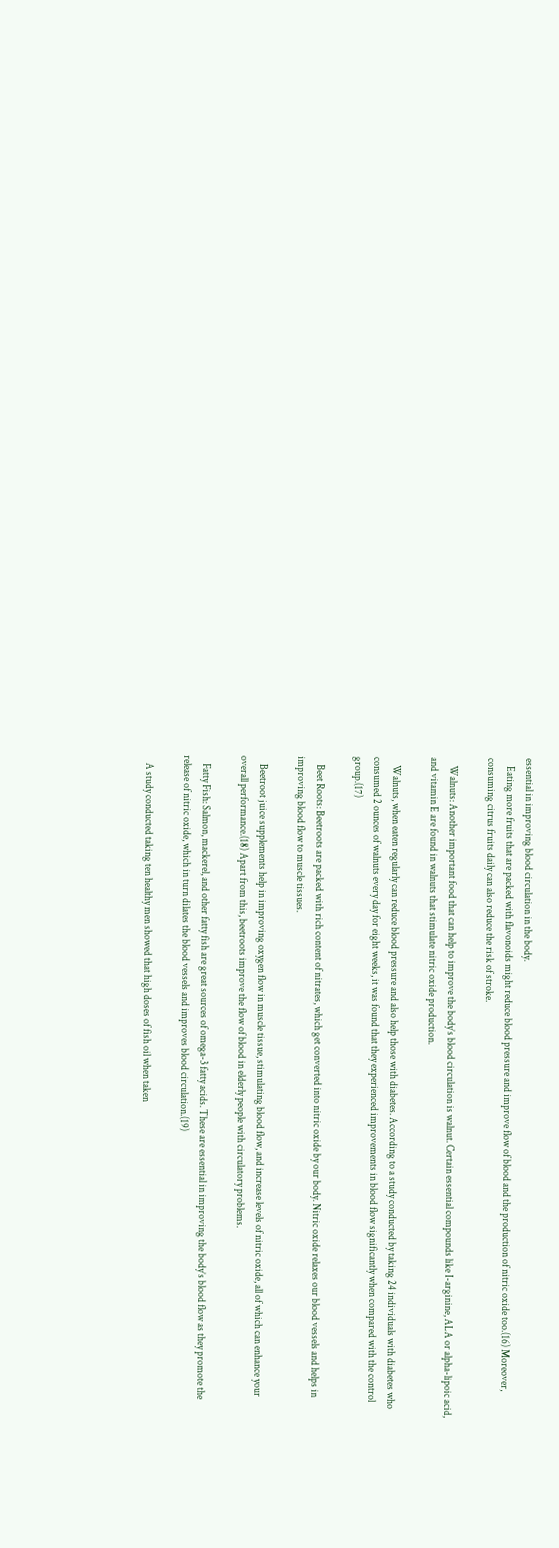essential in improving blood circulation in the body.
    Eating more fruits that are packed with flavonoids might reduce blood pressure and improve flow of blood and the production of nitric oxide too.(16) Moreover, consuming citrus fruits daily can also reduce the risk of stroke.

    Walnuts: Another important food that can help to improve the body’s blood circulation is walnut. Certain essential compounds like I-arginine, ALA or alpha-lipoic acid, and vitamin E are found in walnuts that stimulate nitric oxide production.

    Walnuts, when eaten regularly can reduce blood pressure and also help those with diabetes. According to a study conducted by taking 24 individuals with diabetes who consumed 2 ounces of walnuts every day for eight weeks, it was found that they experienced improvements in blood flow significantly when compared with the control group.(17)

    Beet Roots: Beetroots are packed with rich content of nitrates, which get converted into nitric oxide by our body. Nitric oxide relaxes our blood vessels and helps in improving blood flow to muscle tissues.

    Beetroot juice supplements help in improving oxygen flow in muscle tissue, stimulating blood flow, and increase levels of nitric oxide, all of which can enhance your overall performance.(18) Apart from this, beetroots improve the flow of blood in elderly people with circulatory problems.

    Fatty Fish: Salmon, mackerel, and other fatty fish are great sources of omega-3 fatty acids. These are essential in improving the body’s blood flow as they promote the release of nitric oxide, which in turn dilates the blood vessels and improves blood circulation.(19)

    A study conducted taking ten healthy men showed that high doses of fish oil when taken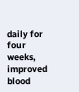daily for four weeks, improved blood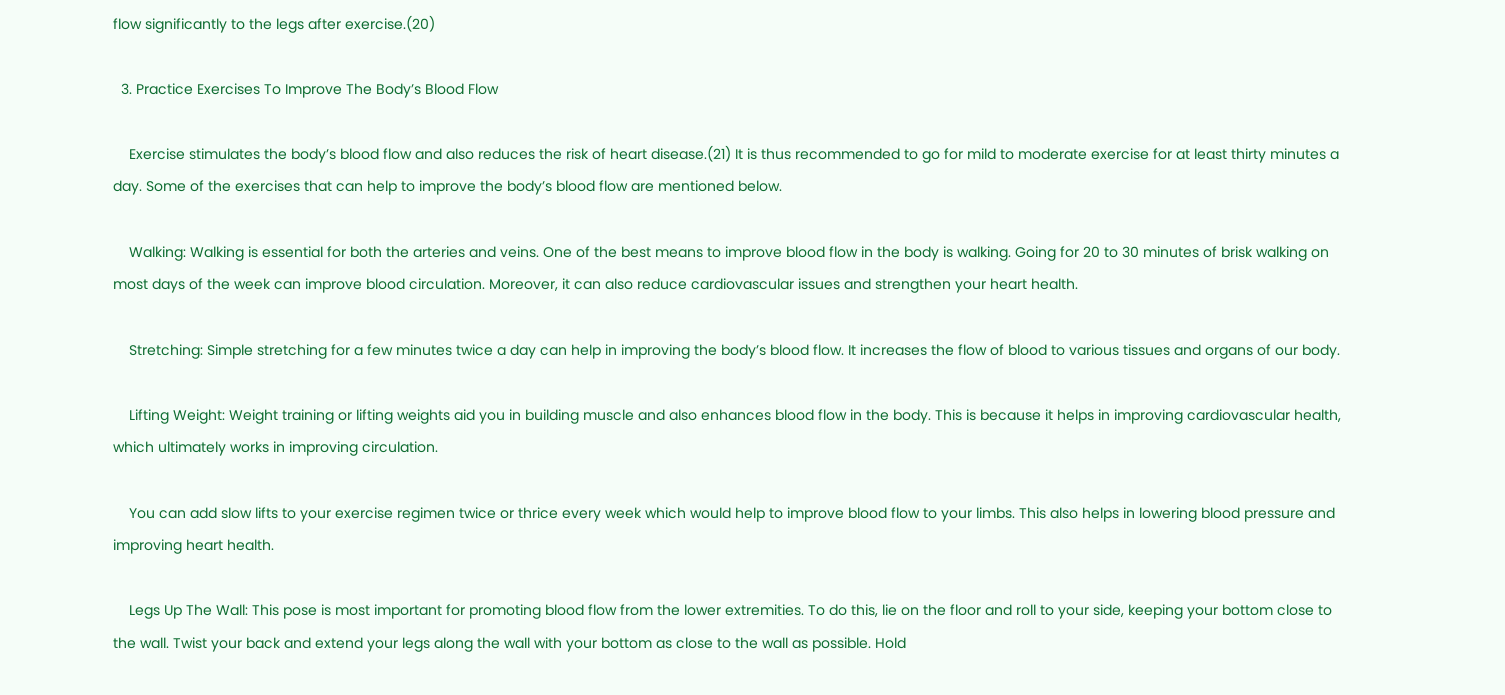flow significantly to the legs after exercise.(20)

  3. Practice Exercises To Improve The Body’s Blood Flow

    Exercise stimulates the body’s blood flow and also reduces the risk of heart disease.(21) It is thus recommended to go for mild to moderate exercise for at least thirty minutes a day. Some of the exercises that can help to improve the body’s blood flow are mentioned below.

    Walking: Walking is essential for both the arteries and veins. One of the best means to improve blood flow in the body is walking. Going for 20 to 30 minutes of brisk walking on most days of the week can improve blood circulation. Moreover, it can also reduce cardiovascular issues and strengthen your heart health.

    Stretching: Simple stretching for a few minutes twice a day can help in improving the body’s blood flow. It increases the flow of blood to various tissues and organs of our body.

    Lifting Weight: Weight training or lifting weights aid you in building muscle and also enhances blood flow in the body. This is because it helps in improving cardiovascular health, which ultimately works in improving circulation.

    You can add slow lifts to your exercise regimen twice or thrice every week which would help to improve blood flow to your limbs. This also helps in lowering blood pressure and improving heart health.

    Legs Up The Wall: This pose is most important for promoting blood flow from the lower extremities. To do this, lie on the floor and roll to your side, keeping your bottom close to the wall. Twist your back and extend your legs along the wall with your bottom as close to the wall as possible. Hold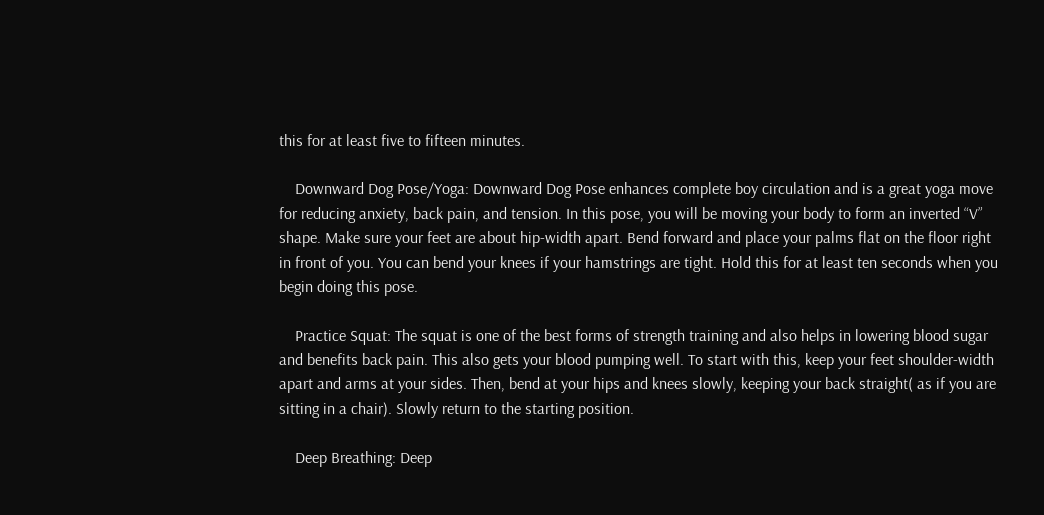this for at least five to fifteen minutes.

    Downward Dog Pose/Yoga: Downward Dog Pose enhances complete boy circulation and is a great yoga move for reducing anxiety, back pain, and tension. In this pose, you will be moving your body to form an inverted “V” shape. Make sure your feet are about hip-width apart. Bend forward and place your palms flat on the floor right in front of you. You can bend your knees if your hamstrings are tight. Hold this for at least ten seconds when you begin doing this pose.

    Practice Squat: The squat is one of the best forms of strength training and also helps in lowering blood sugar and benefits back pain. This also gets your blood pumping well. To start with this, keep your feet shoulder-width apart and arms at your sides. Then, bend at your hips and knees slowly, keeping your back straight( as if you are sitting in a chair). Slowly return to the starting position.

    Deep Breathing: Deep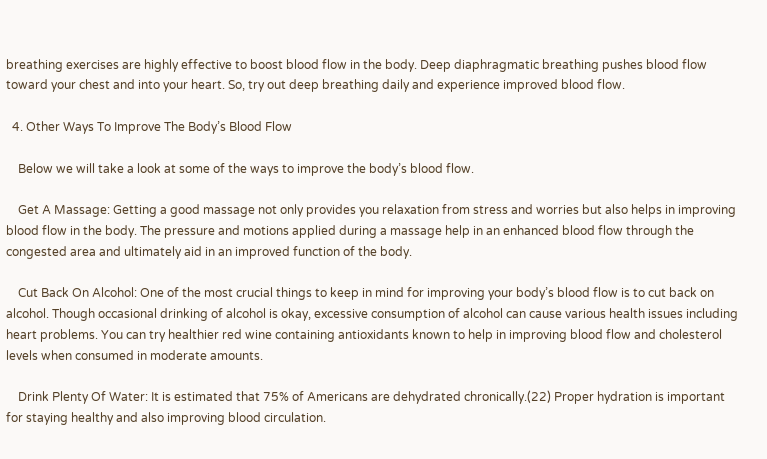breathing exercises are highly effective to boost blood flow in the body. Deep diaphragmatic breathing pushes blood flow toward your chest and into your heart. So, try out deep breathing daily and experience improved blood flow.

  4. Other Ways To Improve The Body’s Blood Flow

    Below we will take a look at some of the ways to improve the body’s blood flow.

    Get A Massage: Getting a good massage not only provides you relaxation from stress and worries but also helps in improving blood flow in the body. The pressure and motions applied during a massage help in an enhanced blood flow through the congested area and ultimately aid in an improved function of the body.

    Cut Back On Alcohol: One of the most crucial things to keep in mind for improving your body’s blood flow is to cut back on alcohol. Though occasional drinking of alcohol is okay, excessive consumption of alcohol can cause various health issues including heart problems. You can try healthier red wine containing antioxidants known to help in improving blood flow and cholesterol levels when consumed in moderate amounts.

    Drink Plenty Of Water: It is estimated that 75% of Americans are dehydrated chronically.(22) Proper hydration is important for staying healthy and also improving blood circulation.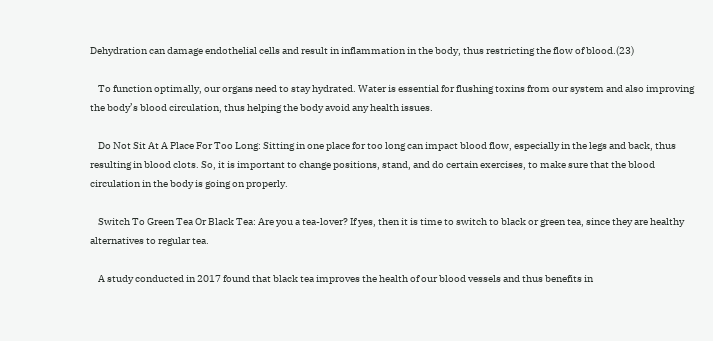Dehydration can damage endothelial cells and result in inflammation in the body, thus restricting the flow of blood.(23)

    To function optimally, our organs need to stay hydrated. Water is essential for flushing toxins from our system and also improving the body’s blood circulation, thus helping the body avoid any health issues.

    Do Not Sit At A Place For Too Long: Sitting in one place for too long can impact blood flow, especially in the legs and back, thus resulting in blood clots. So, it is important to change positions, stand, and do certain exercises, to make sure that the blood circulation in the body is going on properly.

    Switch To Green Tea Or Black Tea: Are you a tea-lover? If yes, then it is time to switch to black or green tea, since they are healthy alternatives to regular tea.

    A study conducted in 2017 found that black tea improves the health of our blood vessels and thus benefits in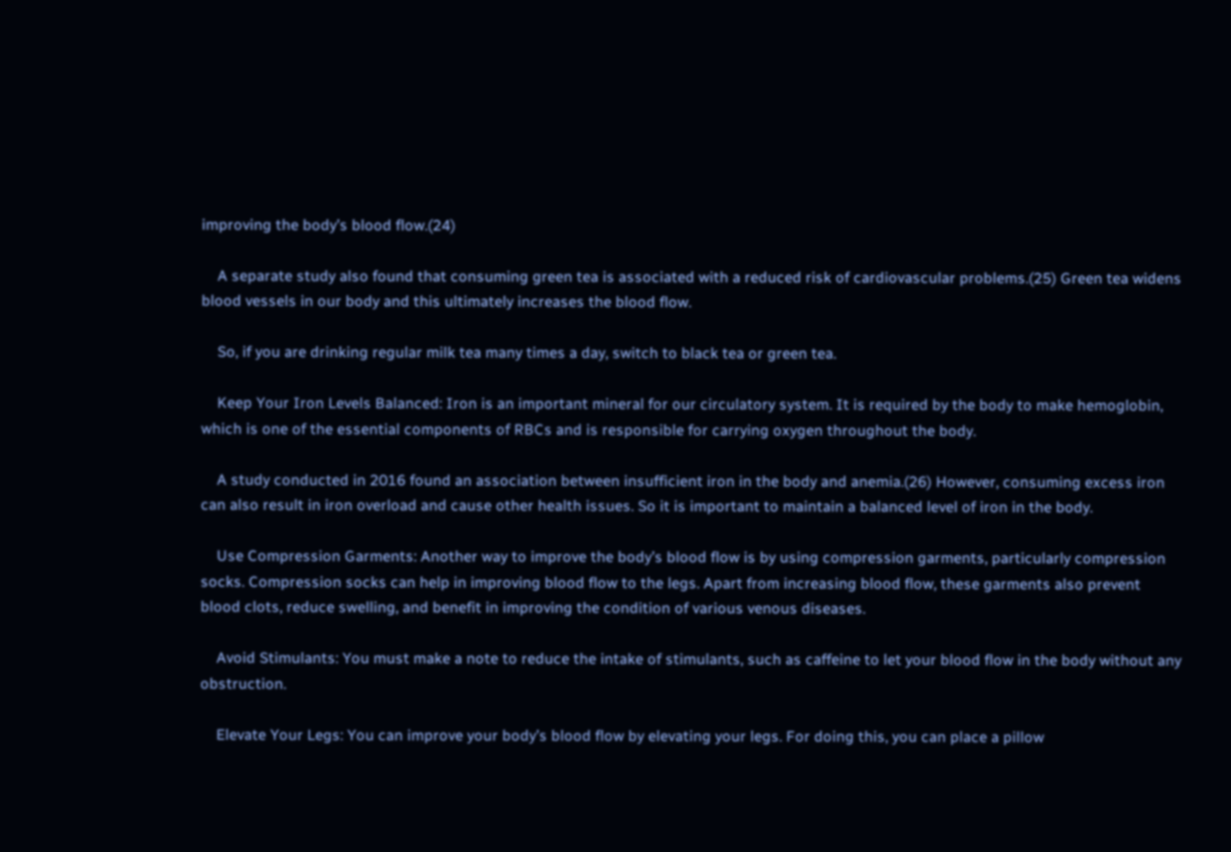improving the body’s blood flow.(24)

    A separate study also found that consuming green tea is associated with a reduced risk of cardiovascular problems.(25) Green tea widens blood vessels in our body and this ultimately increases the blood flow.

    So, if you are drinking regular milk tea many times a day, switch to black tea or green tea.

    Keep Your Iron Levels Balanced: Iron is an important mineral for our circulatory system. It is required by the body to make hemoglobin, which is one of the essential components of RBCs and is responsible for carrying oxygen throughout the body.

    A study conducted in 2016 found an association between insufficient iron in the body and anemia.(26) However, consuming excess iron can also result in iron overload and cause other health issues. So it is important to maintain a balanced level of iron in the body.

    Use Compression Garments: Another way to improve the body’s blood flow is by using compression garments, particularly compression socks. Compression socks can help in improving blood flow to the legs. Apart from increasing blood flow, these garments also prevent blood clots, reduce swelling, and benefit in improving the condition of various venous diseases.

    Avoid Stimulants: You must make a note to reduce the intake of stimulants, such as caffeine to let your blood flow in the body without any obstruction.

    Elevate Your Legs: You can improve your body’s blood flow by elevating your legs. For doing this, you can place a pillow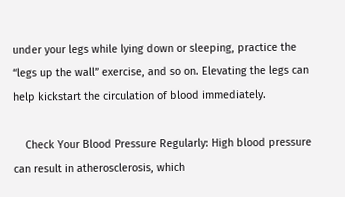under your legs while lying down or sleeping, practice the “legs up the wall” exercise, and so on. Elevating the legs can help kickstart the circulation of blood immediately.

    Check Your Blood Pressure Regularly: High blood pressure can result in atherosclerosis, which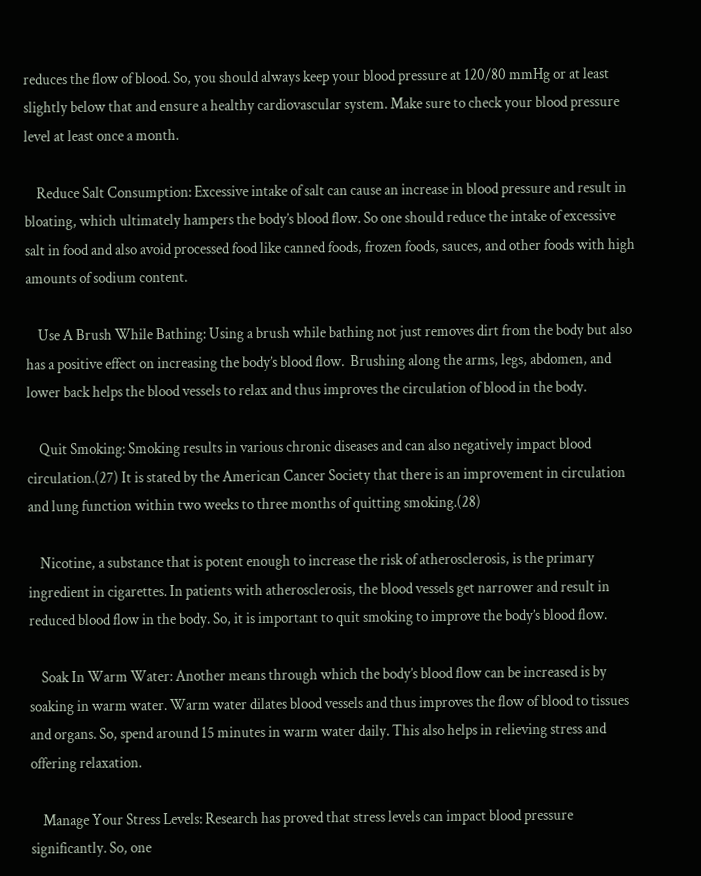reduces the flow of blood. So, you should always keep your blood pressure at 120/80 mmHg or at least slightly below that and ensure a healthy cardiovascular system. Make sure to check your blood pressure level at least once a month.

    Reduce Salt Consumption: Excessive intake of salt can cause an increase in blood pressure and result in bloating, which ultimately hampers the body’s blood flow. So one should reduce the intake of excessive salt in food and also avoid processed food like canned foods, frozen foods, sauces, and other foods with high amounts of sodium content.

    Use A Brush While Bathing: Using a brush while bathing not just removes dirt from the body but also has a positive effect on increasing the body’s blood flow.  Brushing along the arms, legs, abdomen, and lower back helps the blood vessels to relax and thus improves the circulation of blood in the body.

    Quit Smoking: Smoking results in various chronic diseases and can also negatively impact blood circulation.(27) It is stated by the American Cancer Society that there is an improvement in circulation and lung function within two weeks to three months of quitting smoking.(28)

    Nicotine, a substance that is potent enough to increase the risk of atherosclerosis, is the primary ingredient in cigarettes. In patients with atherosclerosis, the blood vessels get narrower and result in reduced blood flow in the body. So, it is important to quit smoking to improve the body’s blood flow.

    Soak In Warm Water: Another means through which the body’s blood flow can be increased is by soaking in warm water. Warm water dilates blood vessels and thus improves the flow of blood to tissues and organs. So, spend around 15 minutes in warm water daily. This also helps in relieving stress and offering relaxation.

    Manage Your Stress Levels: Research has proved that stress levels can impact blood pressure significantly. So, one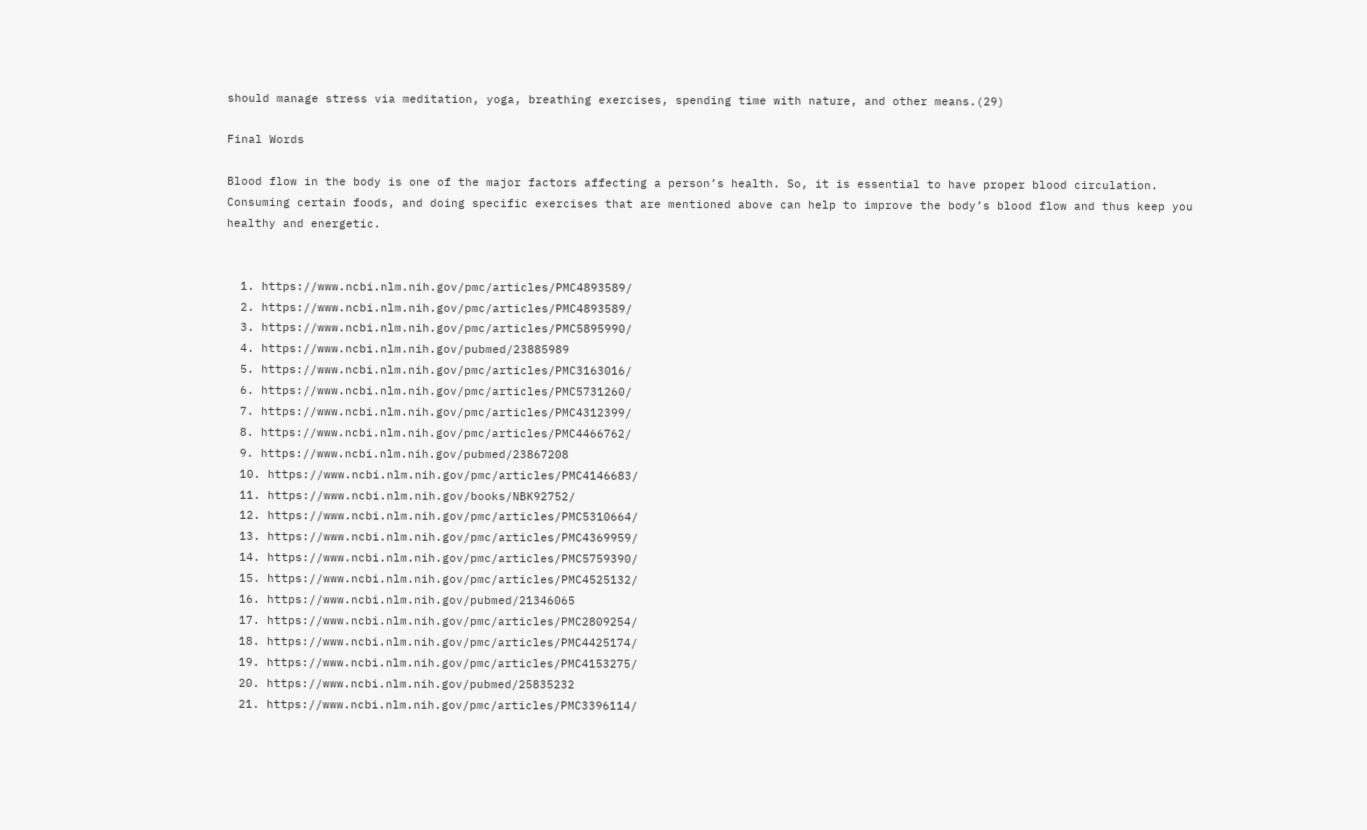should manage stress via meditation, yoga, breathing exercises, spending time with nature, and other means.(29)

Final Words

Blood flow in the body is one of the major factors affecting a person’s health. So, it is essential to have proper blood circulation. Consuming certain foods, and doing specific exercises that are mentioned above can help to improve the body’s blood flow and thus keep you healthy and energetic.


  1. https://www.ncbi.nlm.nih.gov/pmc/articles/PMC4893589/
  2. https://www.ncbi.nlm.nih.gov/pmc/articles/PMC4893589/
  3. https://www.ncbi.nlm.nih.gov/pmc/articles/PMC5895990/
  4. https://www.ncbi.nlm.nih.gov/pubmed/23885989
  5. https://www.ncbi.nlm.nih.gov/pmc/articles/PMC3163016/
  6. https://www.ncbi.nlm.nih.gov/pmc/articles/PMC5731260/
  7. https://www.ncbi.nlm.nih.gov/pmc/articles/PMC4312399/
  8. https://www.ncbi.nlm.nih.gov/pmc/articles/PMC4466762/
  9. https://www.ncbi.nlm.nih.gov/pubmed/23867208
  10. https://www.ncbi.nlm.nih.gov/pmc/articles/PMC4146683/
  11. https://www.ncbi.nlm.nih.gov/books/NBK92752/
  12. https://www.ncbi.nlm.nih.gov/pmc/articles/PMC5310664/
  13. https://www.ncbi.nlm.nih.gov/pmc/articles/PMC4369959/
  14. https://www.ncbi.nlm.nih.gov/pmc/articles/PMC5759390/
  15. https://www.ncbi.nlm.nih.gov/pmc/articles/PMC4525132/
  16. https://www.ncbi.nlm.nih.gov/pubmed/21346065
  17. https://www.ncbi.nlm.nih.gov/pmc/articles/PMC2809254/
  18. https://www.ncbi.nlm.nih.gov/pmc/articles/PMC4425174/
  19. https://www.ncbi.nlm.nih.gov/pmc/articles/PMC4153275/
  20. https://www.ncbi.nlm.nih.gov/pubmed/25835232
  21. https://www.ncbi.nlm.nih.gov/pmc/articles/PMC3396114/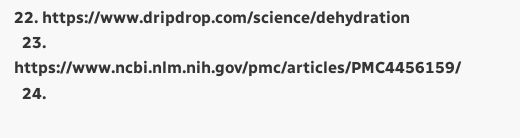22. https://www.dripdrop.com/science/dehydration
  23. https://www.ncbi.nlm.nih.gov/pmc/articles/PMC4456159/
  24.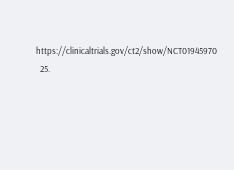https://clinicaltrials.gov/ct2/show/NCT01945970
  25.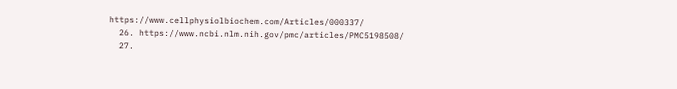https://www.cellphysiolbiochem.com/Articles/000337/
  26. https://www.ncbi.nlm.nih.gov/pmc/articles/PMC5198508/
  27.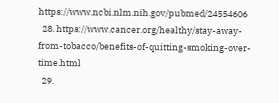https://www.ncbi.nlm.nih.gov/pubmed/24554606
  28. https://www.cancer.org/healthy/stay-away-from-tobacco/benefits-of-quitting-smoking-over-time.html
  29.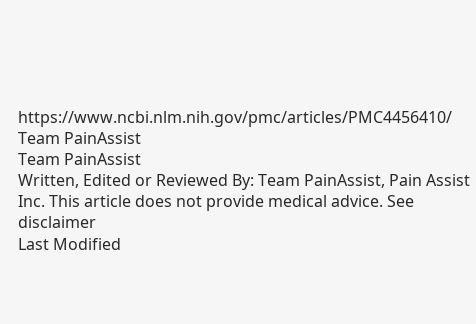https://www.ncbi.nlm.nih.gov/pmc/articles/PMC4456410/
Team PainAssist
Team PainAssist
Written, Edited or Reviewed By: Team PainAssist, Pain Assist Inc. This article does not provide medical advice. See disclaimer
Last Modified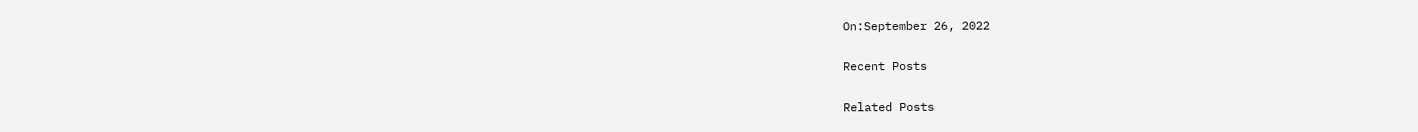On:September 26, 2022

Recent Posts

Related Posts